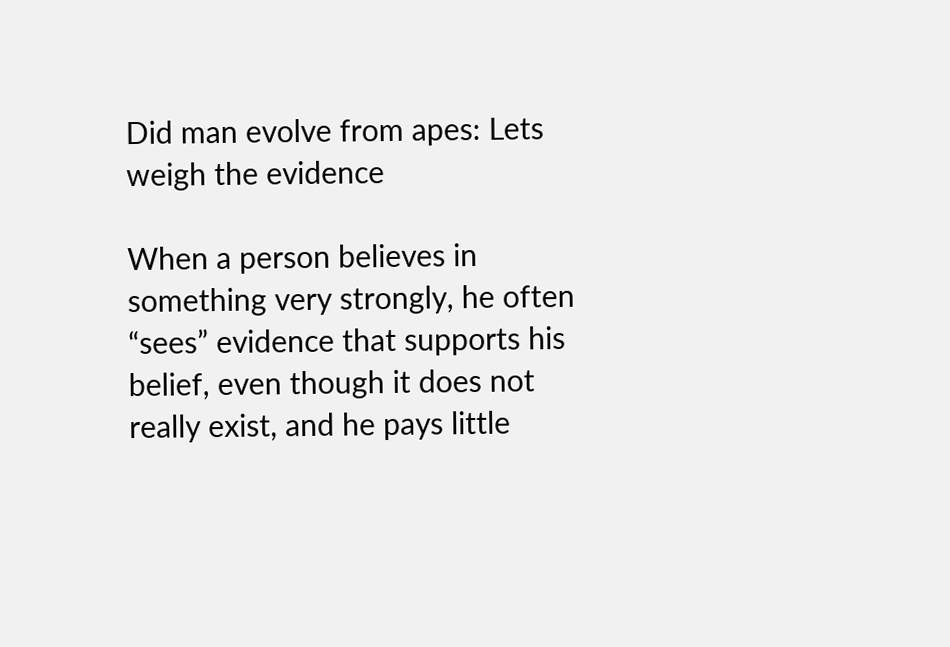Did man evolve from apes: Lets weigh the evidence

When a person believes in something very strongly, he often “sees” evidence that supports his belief, even though it does not really exist, and he pays little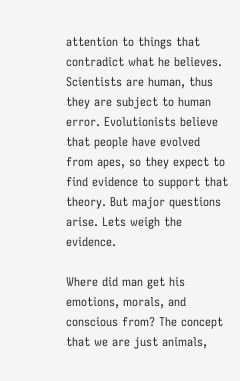attention to things that contradict what he believes. Scientists are human, thus they are subject to human error. Evolutionists believe that people have evolved from apes, so they expect to find evidence to support that theory. But major questions arise. Lets weigh the evidence.

Where did man get his emotions, morals, and conscious from? The concept that we are just animals,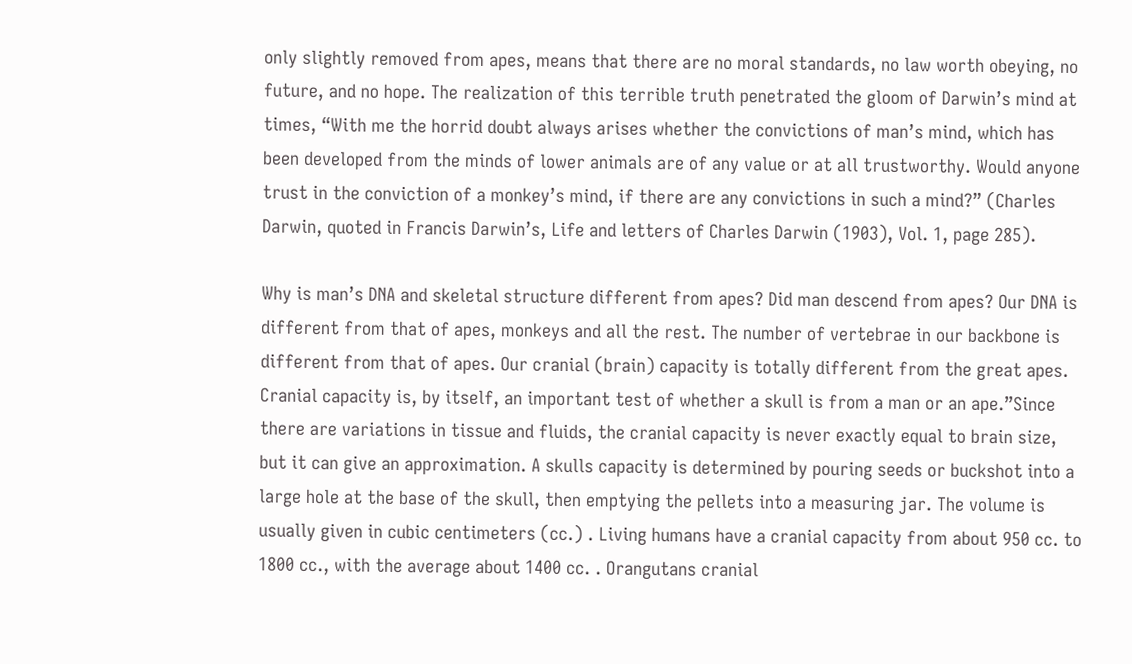only slightly removed from apes, means that there are no moral standards, no law worth obeying, no future, and no hope. The realization of this terrible truth penetrated the gloom of Darwin’s mind at times, “With me the horrid doubt always arises whether the convictions of man’s mind, which has been developed from the minds of lower animals are of any value or at all trustworthy. Would anyone trust in the conviction of a monkey’s mind, if there are any convictions in such a mind?” (Charles Darwin, quoted in Francis Darwin’s, Life and letters of Charles Darwin (1903), Vol. 1, page 285).

Why is man’s DNA and skeletal structure different from apes? Did man descend from apes? Our DNA is different from that of apes, monkeys and all the rest. The number of vertebrae in our backbone is different from that of apes. Our cranial (brain) capacity is totally different from the great apes. Cranial capacity is, by itself, an important test of whether a skull is from a man or an ape.”Since there are variations in tissue and fluids, the cranial capacity is never exactly equal to brain size, but it can give an approximation. A skulls capacity is determined by pouring seeds or buckshot into a large hole at the base of the skull, then emptying the pellets into a measuring jar. The volume is usually given in cubic centimeters (cc.) . Living humans have a cranial capacity from about 950 cc. to 1800 cc., with the average about 1400 cc. . Orangutans cranial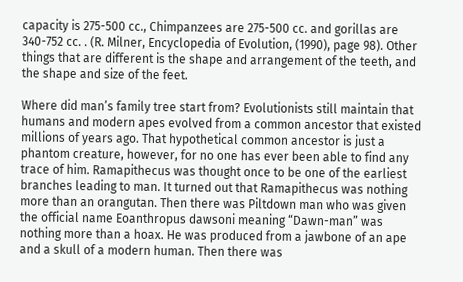capacity is 275-500 cc., Chimpanzees are 275-500 cc. and gorillas are 340-752 cc. . (R. Milner, Encyclopedia of Evolution, (1990), page 98). Other things that are different is the shape and arrangement of the teeth, and the shape and size of the feet.

Where did man’s family tree start from? Evolutionists still maintain that humans and modern apes evolved from a common ancestor that existed millions of years ago. That hypothetical common ancestor is just a phantom creature, however, for no one has ever been able to find any trace of him. Ramapithecus was thought once to be one of the earliest branches leading to man. It turned out that Ramapithecus was nothing more than an orangutan. Then there was Piltdown man who was given the official name Eoanthropus dawsoni meaning “Dawn-man” was nothing more than a hoax. He was produced from a jawbone of an ape and a skull of a modern human. Then there was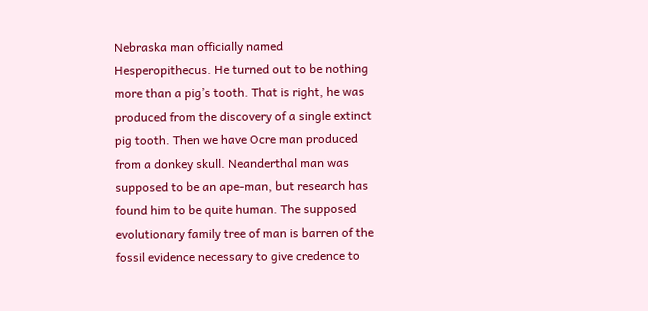Nebraska man officially named Hesperopithecus. He turned out to be nothing more than a pig’s tooth. That is right, he was produced from the discovery of a single extinct pig tooth. Then we have Ocre man produced from a donkey skull. Neanderthal man was supposed to be an ape-man, but research has found him to be quite human. The supposed evolutionary family tree of man is barren of the fossil evidence necessary to give credence to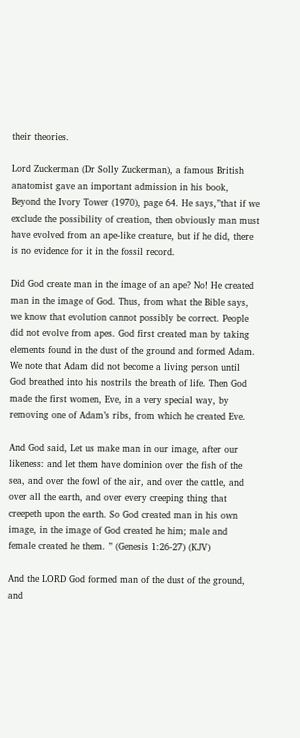their theories.

Lord Zuckerman (Dr Solly Zuckerman), a famous British anatomist gave an important admission in his book, Beyond the Ivory Tower (1970), page 64. He says,”that if we exclude the possibility of creation, then obviously man must have evolved from an ape-like creature, but if he did, there is no evidence for it in the fossil record.

Did God create man in the image of an ape? No! He created man in the image of God. Thus, from what the Bible says, we know that evolution cannot possibly be correct. People did not evolve from apes. God first created man by taking elements found in the dust of the ground and formed Adam. We note that Adam did not become a living person until God breathed into his nostrils the breath of life. Then God made the first women, Eve, in a very special way, by removing one of Adam’s ribs, from which he created Eve.

And God said, Let us make man in our image, after our likeness: and let them have dominion over the fish of the sea, and over the fowl of the air, and over the cattle, and over all the earth, and over every creeping thing that creepeth upon the earth. So God created man in his own image, in the image of God created he him; male and female created he them. ” (Genesis 1:26-27) (KJV)

And the LORD God formed man of the dust of the ground, and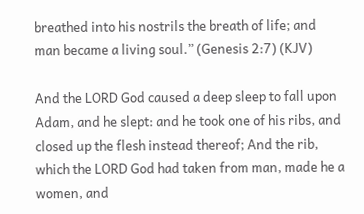breathed into his nostrils the breath of life; and man became a living soul.” (Genesis 2:7) (KJV)

And the LORD God caused a deep sleep to fall upon Adam, and he slept: and he took one of his ribs, and closed up the flesh instead thereof; And the rib, which the LORD God had taken from man, made he a women, and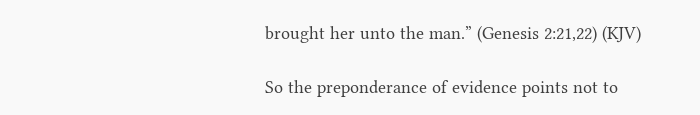brought her unto the man.” (Genesis 2:21,22) (KJV)

So the preponderance of evidence points not to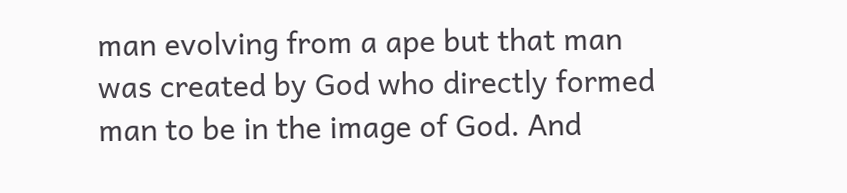man evolving from a ape but that man was created by God who directly formed man to be in the image of God. And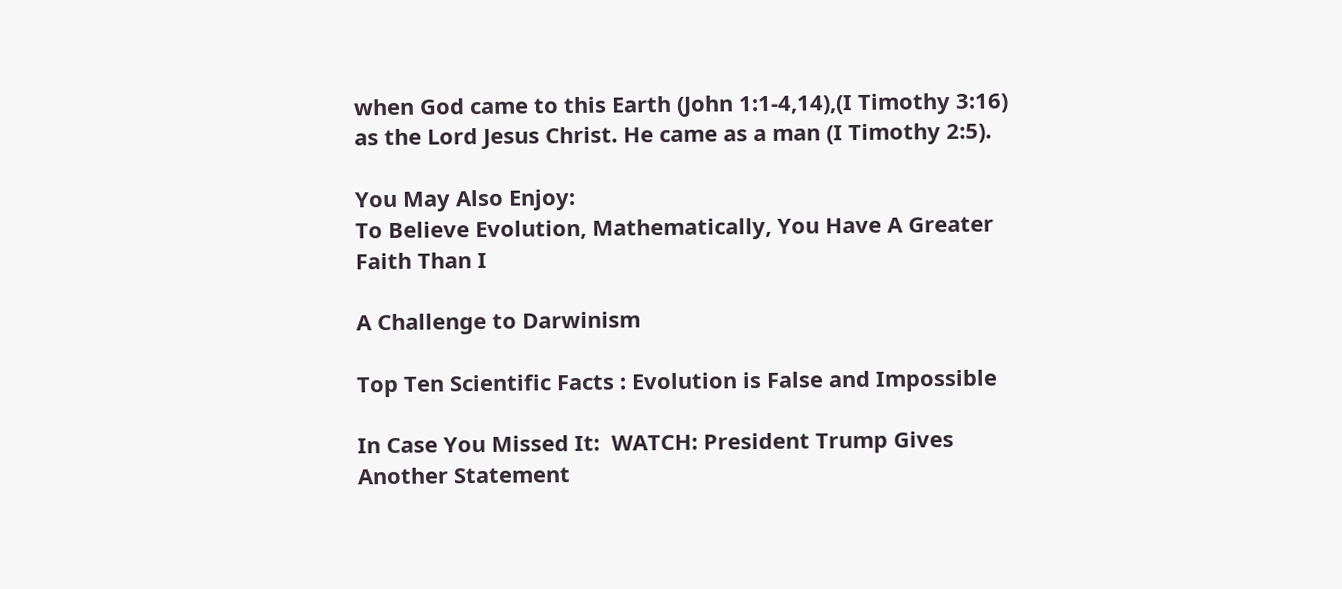when God came to this Earth (John 1:1-4,14),(I Timothy 3:16) as the Lord Jesus Christ. He came as a man (I Timothy 2:5).

You May Also Enjoy:
To Believe Evolution, Mathematically, You Have A Greater Faith Than I

A Challenge to Darwinism

Top Ten Scientific Facts : Evolution is False and Impossible

In Case You Missed It:  WATCH: President Trump Gives Another Statement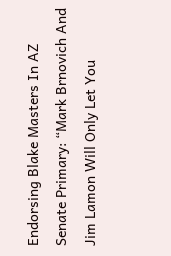Endorsing Blake Masters In AZ Senate Primary: “Mark Brnovich And Jim Lamon Will Only Let You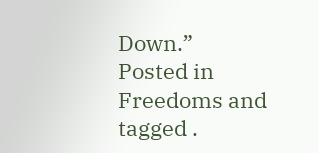Down.”
Posted in Freedoms and tagged .